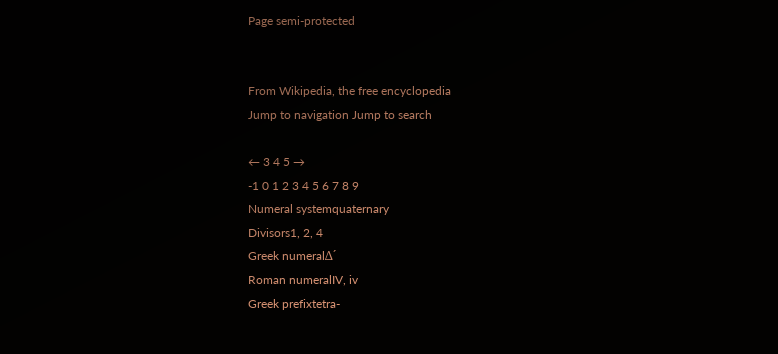Page semi-protected


From Wikipedia, the free encyclopedia
Jump to navigation Jump to search

← 3 4 5 →
-1 0 1 2 3 4 5 6 7 8 9
Numeral systemquaternary
Divisors1, 2, 4
Greek numeralΔ´
Roman numeralIV, iv
Greek prefixtetra-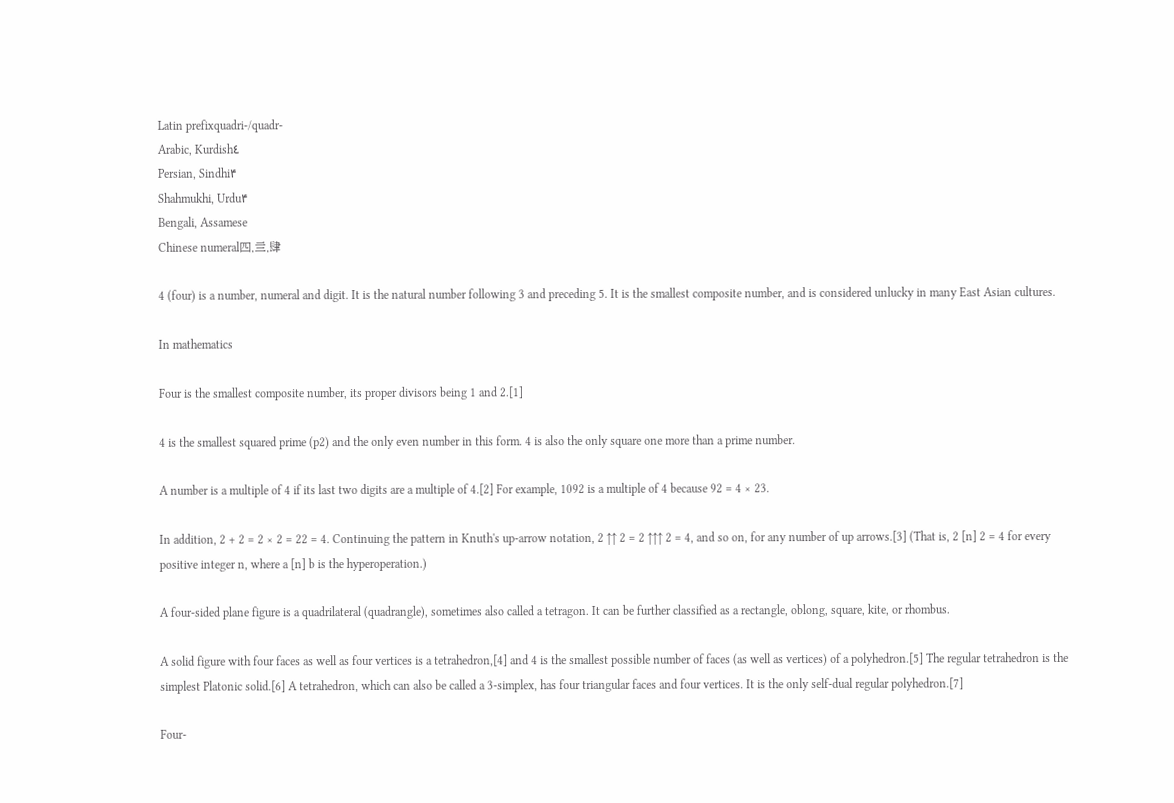Latin prefixquadri-/quadr-
Arabic, Kurdish٤
Persian, Sindhi۴
Shahmukhi, Urdu۴
Bengali, Assamese
Chinese numeral四,亖,肆

4 (four) is a number, numeral and digit. It is the natural number following 3 and preceding 5. It is the smallest composite number, and is considered unlucky in many East Asian cultures.

In mathematics

Four is the smallest composite number, its proper divisors being 1 and 2.[1]

4 is the smallest squared prime (p2) and the only even number in this form. 4 is also the only square one more than a prime number.

A number is a multiple of 4 if its last two digits are a multiple of 4.[2] For example, 1092 is a multiple of 4 because 92 = 4 × 23.

In addition, 2 + 2 = 2 × 2 = 22 = 4. Continuing the pattern in Knuth's up-arrow notation, 2 ↑↑ 2 = 2 ↑↑↑ 2 = 4, and so on, for any number of up arrows.[3] (That is, 2 [n] 2 = 4 for every positive integer n, where a [n] b is the hyperoperation.)

A four-sided plane figure is a quadrilateral (quadrangle), sometimes also called a tetragon. It can be further classified as a rectangle, oblong, square, kite, or rhombus.

A solid figure with four faces as well as four vertices is a tetrahedron,[4] and 4 is the smallest possible number of faces (as well as vertices) of a polyhedron.[5] The regular tetrahedron is the simplest Platonic solid.[6] A tetrahedron, which can also be called a 3-simplex, has four triangular faces and four vertices. It is the only self-dual regular polyhedron.[7]

Four-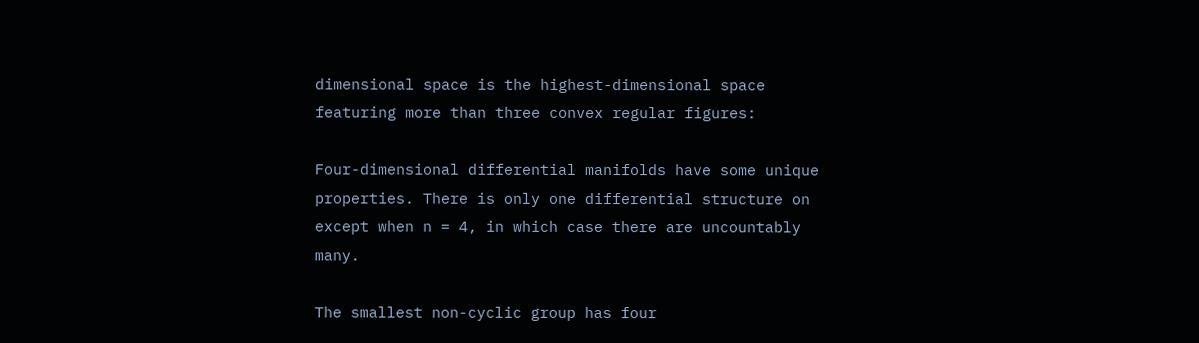dimensional space is the highest-dimensional space featuring more than three convex regular figures:

Four-dimensional differential manifolds have some unique properties. There is only one differential structure on except when n = 4, in which case there are uncountably many.

The smallest non-cyclic group has four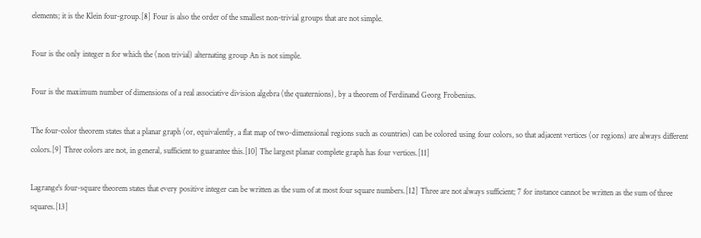elements; it is the Klein four-group.[8] Four is also the order of the smallest non-trivial groups that are not simple.

Four is the only integer n for which the (non trivial) alternating group An is not simple.

Four is the maximum number of dimensions of a real associative division algebra (the quaternions), by a theorem of Ferdinand Georg Frobenius.

The four-color theorem states that a planar graph (or, equivalently, a flat map of two-dimensional regions such as countries) can be colored using four colors, so that adjacent vertices (or regions) are always different colors.[9] Three colors are not, in general, sufficient to guarantee this.[10] The largest planar complete graph has four vertices.[11]

Lagrange's four-square theorem states that every positive integer can be written as the sum of at most four square numbers.[12] Three are not always sufficient; 7 for instance cannot be written as the sum of three squares.[13]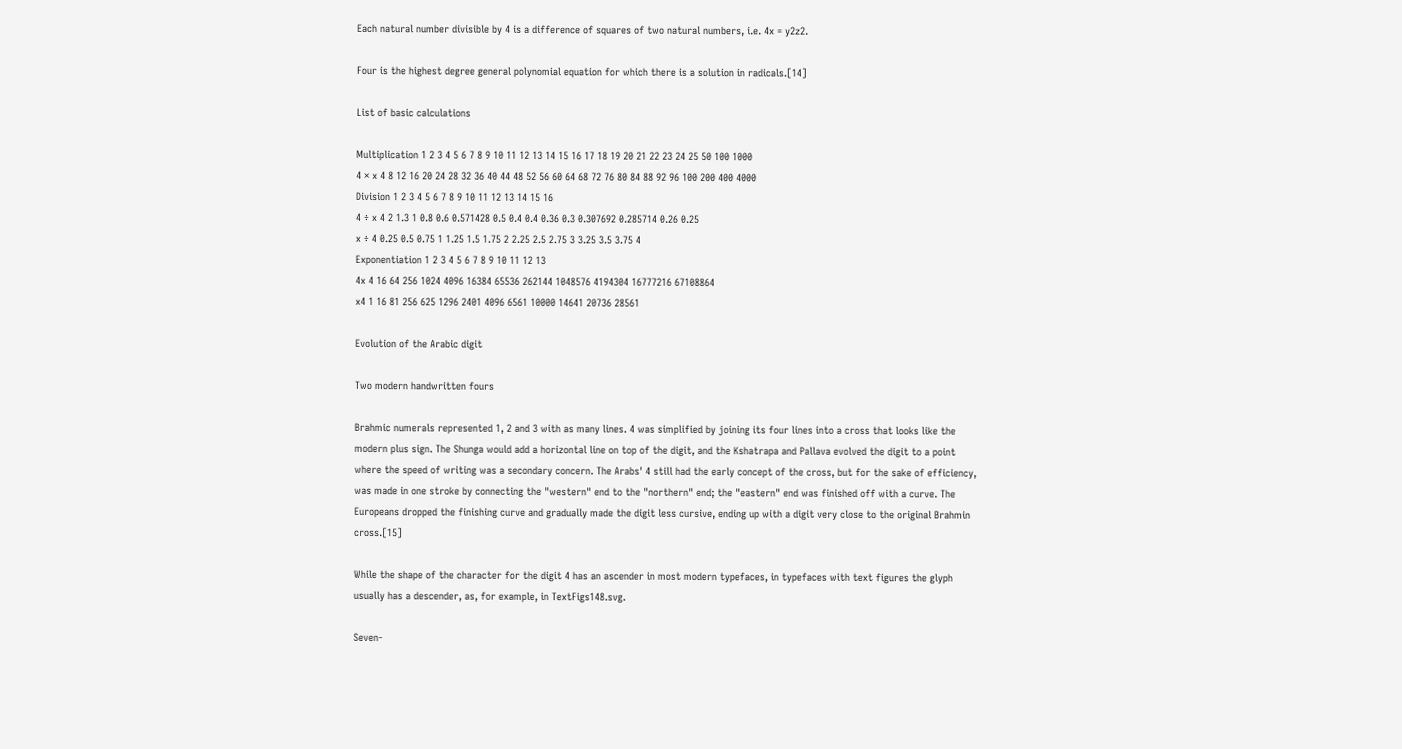Each natural number divisible by 4 is a difference of squares of two natural numbers, i.e. 4x = y2z2.

Four is the highest degree general polynomial equation for which there is a solution in radicals.[14]

List of basic calculations

Multiplication 1 2 3 4 5 6 7 8 9 10 11 12 13 14 15 16 17 18 19 20 21 22 23 24 25 50 100 1000
4 × x 4 8 12 16 20 24 28 32 36 40 44 48 52 56 60 64 68 72 76 80 84 88 92 96 100 200 400 4000
Division 1 2 3 4 5 6 7 8 9 10 11 12 13 14 15 16
4 ÷ x 4 2 1.3 1 0.8 0.6 0.571428 0.5 0.4 0.4 0.36 0.3 0.307692 0.285714 0.26 0.25
x ÷ 4 0.25 0.5 0.75 1 1.25 1.5 1.75 2 2.25 2.5 2.75 3 3.25 3.5 3.75 4
Exponentiation 1 2 3 4 5 6 7 8 9 10 11 12 13
4x 4 16 64 256 1024 4096 16384 65536 262144 1048576 4194304 16777216 67108864
x4 1 16 81 256 625 1296 2401 4096 6561 10000 14641 20736 28561

Evolution of the Arabic digit

Two modern handwritten fours

Brahmic numerals represented 1, 2 and 3 with as many lines. 4 was simplified by joining its four lines into a cross that looks like the modern plus sign. The Shunga would add a horizontal line on top of the digit, and the Kshatrapa and Pallava evolved the digit to a point where the speed of writing was a secondary concern. The Arabs' 4 still had the early concept of the cross, but for the sake of efficiency, was made in one stroke by connecting the "western" end to the "northern" end; the "eastern" end was finished off with a curve. The Europeans dropped the finishing curve and gradually made the digit less cursive, ending up with a digit very close to the original Brahmin cross.[15]

While the shape of the character for the digit 4 has an ascender in most modern typefaces, in typefaces with text figures the glyph usually has a descender, as, for example, in TextFigs148.svg.

Seven-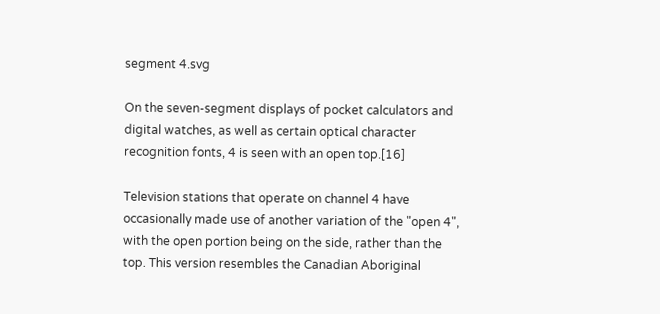segment 4.svg

On the seven-segment displays of pocket calculators and digital watches, as well as certain optical character recognition fonts, 4 is seen with an open top.[16]

Television stations that operate on channel 4 have occasionally made use of another variation of the "open 4", with the open portion being on the side, rather than the top. This version resembles the Canadian Aboriginal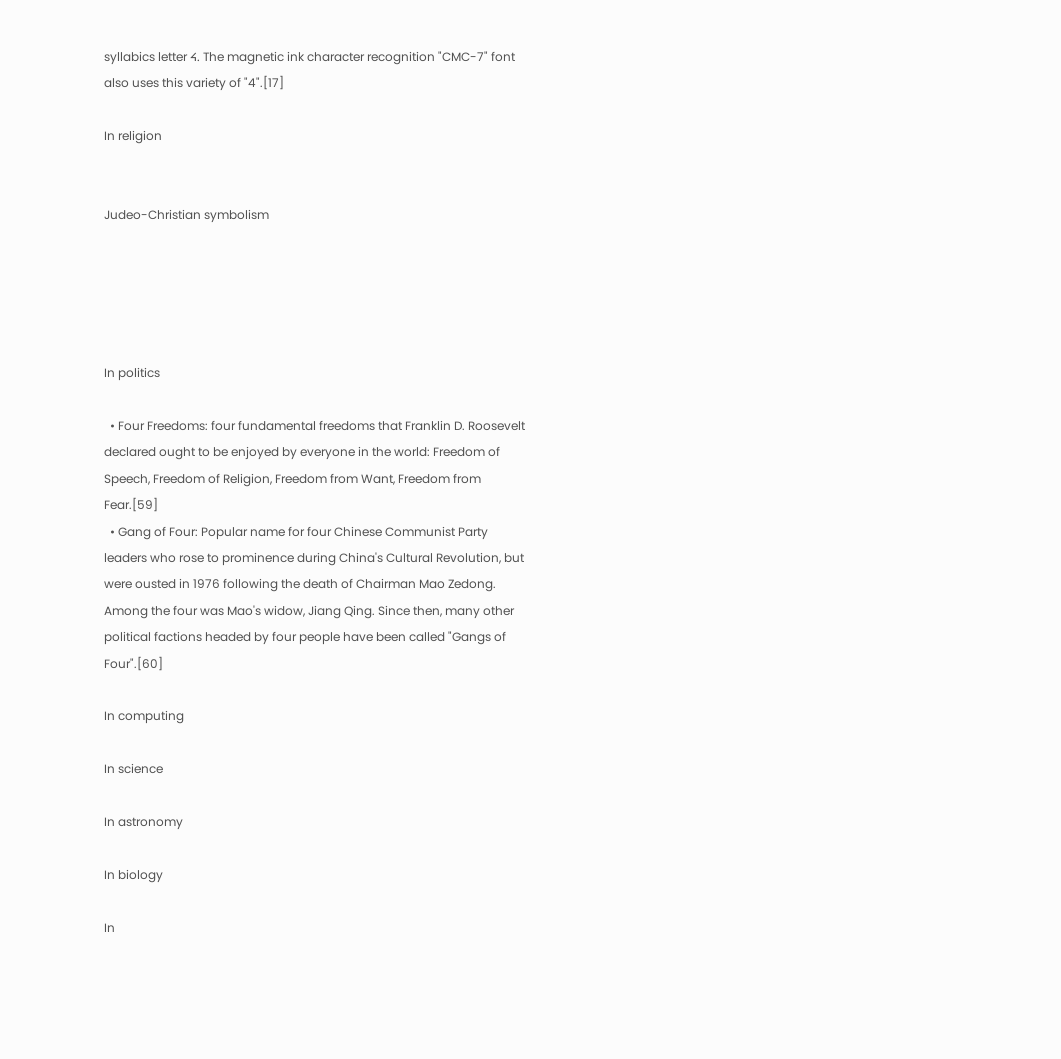syllabics letter ᔦ. The magnetic ink character recognition "CMC-7" font also uses this variety of "4".[17]

In religion


Judeo-Christian symbolism





In politics

  • Four Freedoms: four fundamental freedoms that Franklin D. Roosevelt declared ought to be enjoyed by everyone in the world: Freedom of Speech, Freedom of Religion, Freedom from Want, Freedom from Fear.[59]
  • Gang of Four: Popular name for four Chinese Communist Party leaders who rose to prominence during China's Cultural Revolution, but were ousted in 1976 following the death of Chairman Mao Zedong. Among the four was Mao's widow, Jiang Qing. Since then, many other political factions headed by four people have been called "Gangs of Four".[60]

In computing

In science

In astronomy

In biology

In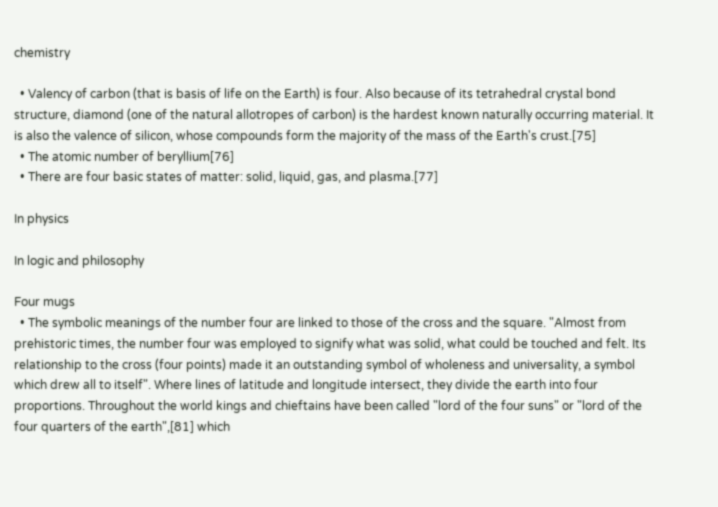chemistry

  • Valency of carbon (that is basis of life on the Earth) is four. Also because of its tetrahedral crystal bond structure, diamond (one of the natural allotropes of carbon) is the hardest known naturally occurring material. It is also the valence of silicon, whose compounds form the majority of the mass of the Earth's crust.[75]
  • The atomic number of beryllium[76]
  • There are four basic states of matter: solid, liquid, gas, and plasma.[77]

In physics

In logic and philosophy

Four mugs
  • The symbolic meanings of the number four are linked to those of the cross and the square. "Almost from prehistoric times, the number four was employed to signify what was solid, what could be touched and felt. Its relationship to the cross (four points) made it an outstanding symbol of wholeness and universality, a symbol which drew all to itself". Where lines of latitude and longitude intersect, they divide the earth into four proportions. Throughout the world kings and chieftains have been called "lord of the four suns" or "lord of the four quarters of the earth",[81] which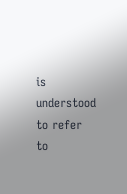is understood to refer to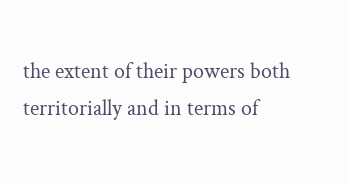the extent of their powers both territorially and in terms of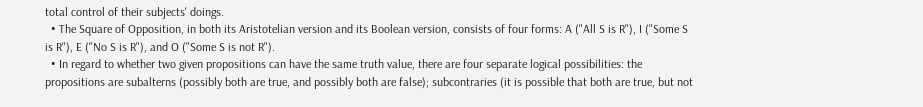total control of their subjects' doings.
  • The Square of Opposition, in both its Aristotelian version and its Boolean version, consists of four forms: A ("All S is R"), I ("Some S is R"), E ("No S is R"), and O ("Some S is not R").
  • In regard to whether two given propositions can have the same truth value, there are four separate logical possibilities: the propositions are subalterns (possibly both are true, and possibly both are false); subcontraries (it is possible that both are true, but not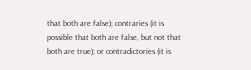that both are false); contraries (it is possible that both are false, but not that both are true); or contradictories (it is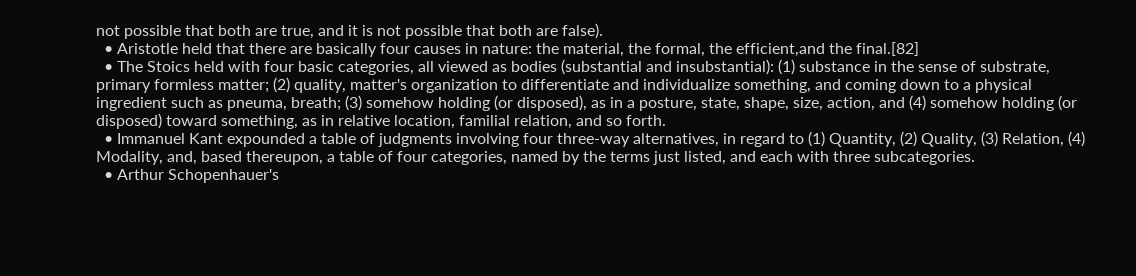not possible that both are true, and it is not possible that both are false).
  • Aristotle held that there are basically four causes in nature: the material, the formal, the efficient,and the final.[82]
  • The Stoics held with four basic categories, all viewed as bodies (substantial and insubstantial): (1) substance in the sense of substrate, primary formless matter; (2) quality, matter's organization to differentiate and individualize something, and coming down to a physical ingredient such as pneuma, breath; (3) somehow holding (or disposed), as in a posture, state, shape, size, action, and (4) somehow holding (or disposed) toward something, as in relative location, familial relation, and so forth.
  • Immanuel Kant expounded a table of judgments involving four three-way alternatives, in regard to (1) Quantity, (2) Quality, (3) Relation, (4) Modality, and, based thereupon, a table of four categories, named by the terms just listed, and each with three subcategories.
  • Arthur Schopenhauer's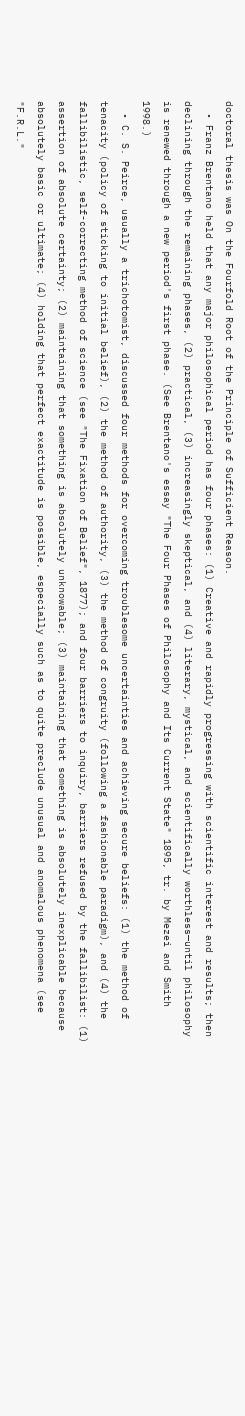doctoral thesis was On the Fourfold Root of the Principle of Sufficient Reason.
  • Franz Brentano held that any major philosophical period has four phases: (1) Creative and rapidly progressing with scientific interest and results; then declining through the remaining phases, (2) practical, (3) increasingly skeptical, and (4) literary, mystical, and scientifically worthless—until philosophy is renewed through a new period's first phase. (See Brentano's essay "The Four Phases of Philosophy and Its Current State" 1895, tr. by Mezei and Smith 1998.)
  • C. S. Peirce, usually a trichotomist, discussed four methods for overcoming troublesome uncertainties and achieving secure beliefs: (1) the method of tenacity (policy of sticking to initial belief), (2) the method of authority, (3) the method of congruity (following a fashionable paradigm), and (4) the fallibilistic, self-correcting method of science (see "The Fixation of Belief", 1877); and four barriers to inquiry, barriers refused by the fallibilist: (1) assertion of absolute certainty; (2) maintaining that something is absolutely unknowable; (3) maintaining that something is absolutely inexplicable because absolutely basic or ultimate; (4) holding that perfect exactitude is possible, especially such as to quite preclude unusual and anomalous phenomena (see "F.R.L."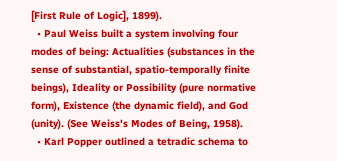[First Rule of Logic], 1899).
  • Paul Weiss built a system involving four modes of being: Actualities (substances in the sense of substantial, spatio-temporally finite beings), Ideality or Possibility (pure normative form), Existence (the dynamic field), and God (unity). (See Weiss's Modes of Being, 1958).
  • Karl Popper outlined a tetradic schema to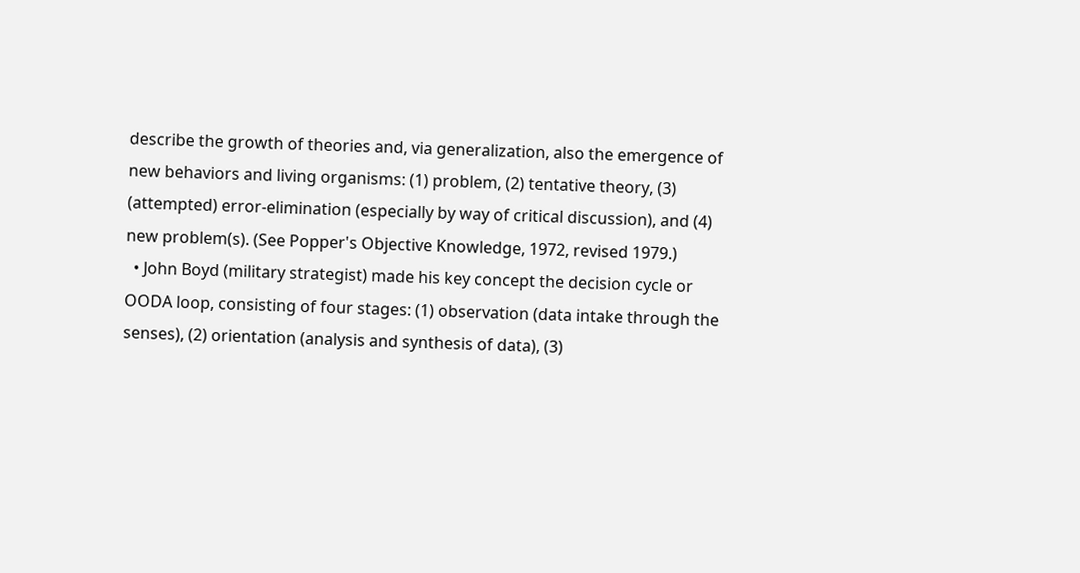describe the growth of theories and, via generalization, also the emergence of new behaviors and living organisms: (1) problem, (2) tentative theory, (3) (attempted) error-elimination (especially by way of critical discussion), and (4) new problem(s). (See Popper's Objective Knowledge, 1972, revised 1979.)
  • John Boyd (military strategist) made his key concept the decision cycle or OODA loop, consisting of four stages: (1) observation (data intake through the senses), (2) orientation (analysis and synthesis of data), (3)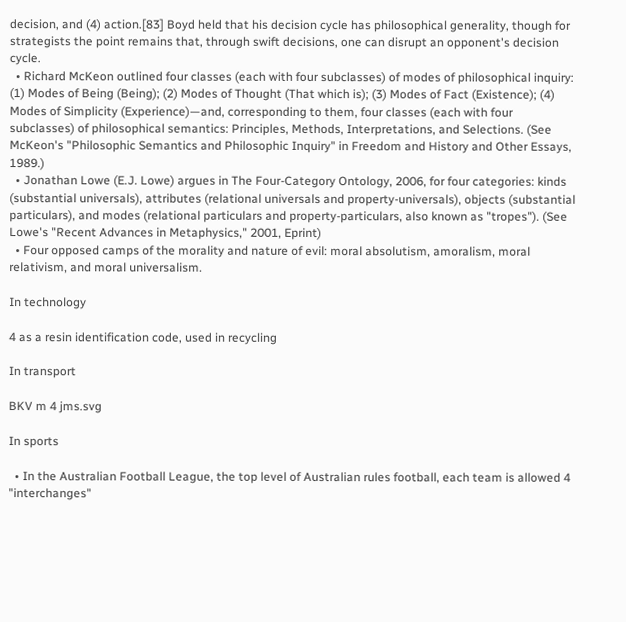decision, and (4) action.[83] Boyd held that his decision cycle has philosophical generality, though for strategists the point remains that, through swift decisions, one can disrupt an opponent's decision cycle.
  • Richard McKeon outlined four classes (each with four subclasses) of modes of philosophical inquiry: (1) Modes of Being (Being); (2) Modes of Thought (That which is); (3) Modes of Fact (Existence); (4) Modes of Simplicity (Experience)—and, corresponding to them, four classes (each with four subclasses) of philosophical semantics: Principles, Methods, Interpretations, and Selections. (See McKeon's "Philosophic Semantics and Philosophic Inquiry" in Freedom and History and Other Essays, 1989.)
  • Jonathan Lowe (E.J. Lowe) argues in The Four-Category Ontology, 2006, for four categories: kinds (substantial universals), attributes (relational universals and property-universals), objects (substantial particulars), and modes (relational particulars and property-particulars, also known as "tropes"). (See Lowe's "Recent Advances in Metaphysics," 2001, Eprint)
  • Four opposed camps of the morality and nature of evil: moral absolutism, amoralism, moral relativism, and moral universalism.

In technology

4 as a resin identification code, used in recycling

In transport

BKV m 4 jms.svg

In sports

  • In the Australian Football League, the top level of Australian rules football, each team is allowed 4 "interchanges"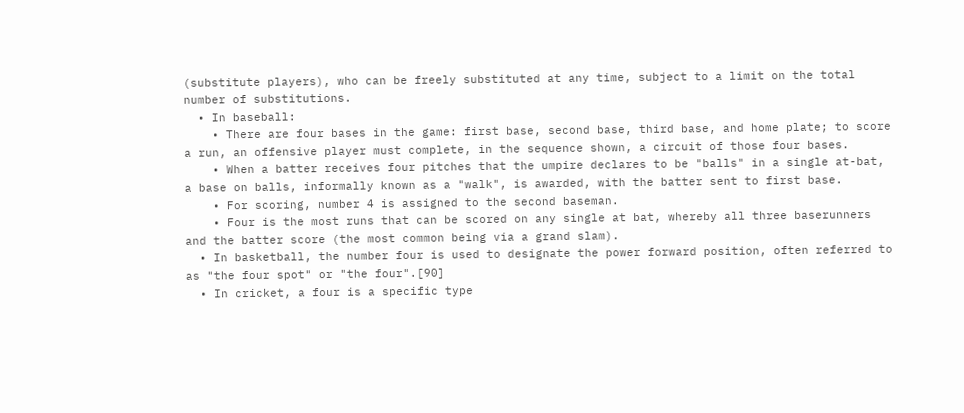(substitute players), who can be freely substituted at any time, subject to a limit on the total number of substitutions.
  • In baseball:
    • There are four bases in the game: first base, second base, third base, and home plate; to score a run, an offensive player must complete, in the sequence shown, a circuit of those four bases.
    • When a batter receives four pitches that the umpire declares to be "balls" in a single at-bat, a base on balls, informally known as a "walk", is awarded, with the batter sent to first base.
    • For scoring, number 4 is assigned to the second baseman.
    • Four is the most runs that can be scored on any single at bat, whereby all three baserunners and the batter score (the most common being via a grand slam).
  • In basketball, the number four is used to designate the power forward position, often referred to as "the four spot" or "the four".[90]
  • In cricket, a four is a specific type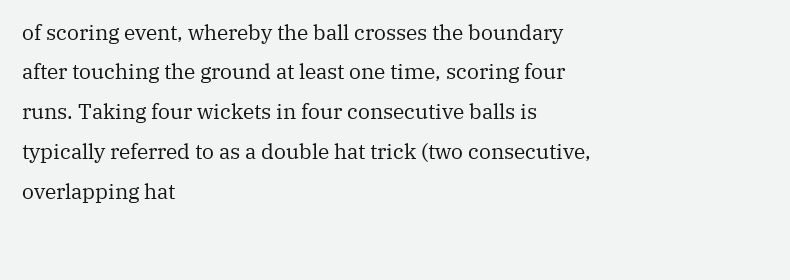of scoring event, whereby the ball crosses the boundary after touching the ground at least one time, scoring four runs. Taking four wickets in four consecutive balls is typically referred to as a double hat trick (two consecutive, overlapping hat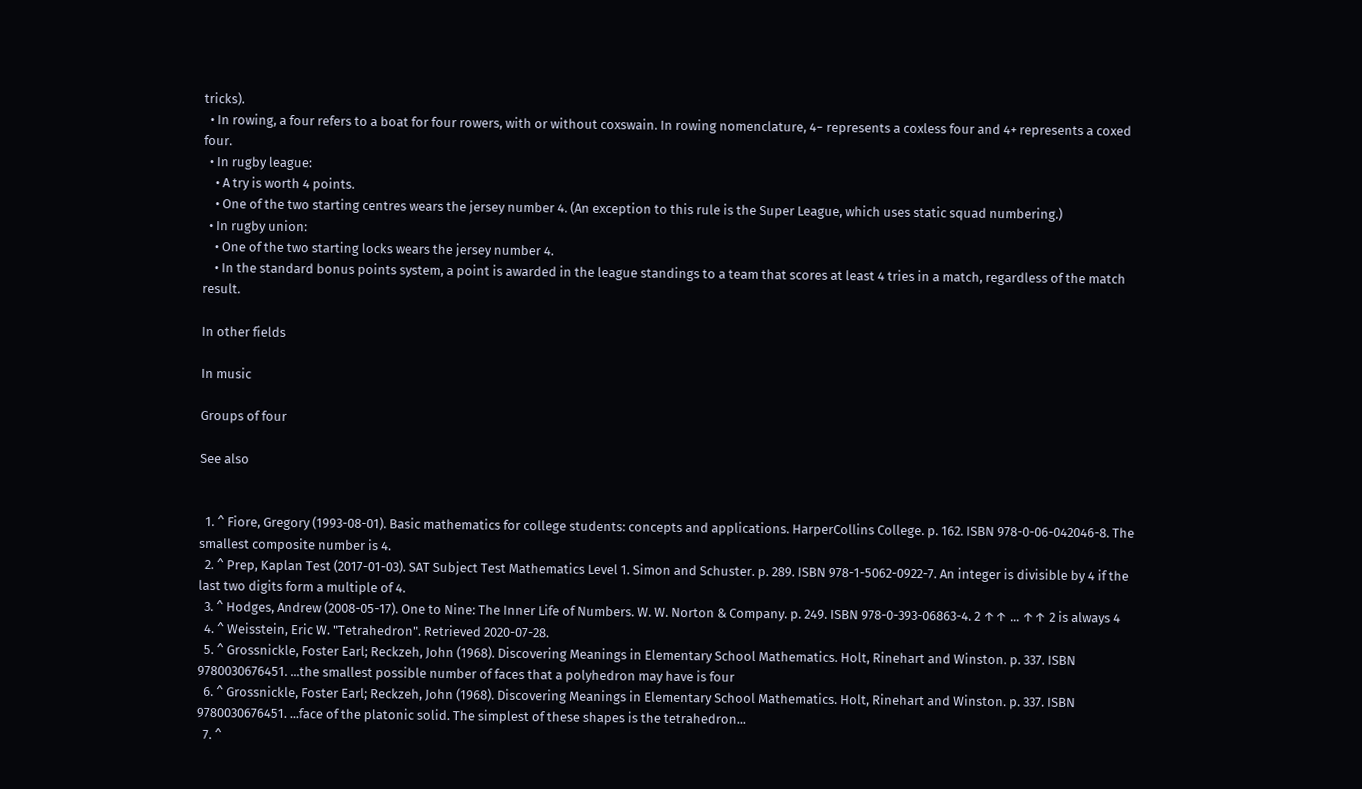tricks).
  • In rowing, a four refers to a boat for four rowers, with or without coxswain. In rowing nomenclature, 4− represents a coxless four and 4+ represents a coxed four.
  • In rugby league:
    • A try is worth 4 points.
    • One of the two starting centres wears the jersey number 4. (An exception to this rule is the Super League, which uses static squad numbering.)
  • In rugby union:
    • One of the two starting locks wears the jersey number 4.
    • In the standard bonus points system, a point is awarded in the league standings to a team that scores at least 4 tries in a match, regardless of the match result.

In other fields

In music

Groups of four

See also


  1. ^ Fiore, Gregory (1993-08-01). Basic mathematics for college students: concepts and applications. HarperCollins College. p. 162. ISBN 978-0-06-042046-8. The smallest composite number is 4.
  2. ^ Prep, Kaplan Test (2017-01-03). SAT Subject Test Mathematics Level 1. Simon and Schuster. p. 289. ISBN 978-1-5062-0922-7. An integer is divisible by 4 if the last two digits form a multiple of 4.
  3. ^ Hodges, Andrew (2008-05-17). One to Nine: The Inner Life of Numbers. W. W. Norton & Company. p. 249. ISBN 978-0-393-06863-4. 2 ↑↑ ... ↑↑ 2 is always 4
  4. ^ Weisstein, Eric W. "Tetrahedron". Retrieved 2020-07-28.
  5. ^ Grossnickle, Foster Earl; Reckzeh, John (1968). Discovering Meanings in Elementary School Mathematics. Holt, Rinehart and Winston. p. 337. ISBN 9780030676451. ...the smallest possible number of faces that a polyhedron may have is four
  6. ^ Grossnickle, Foster Earl; Reckzeh, John (1968). Discovering Meanings in Elementary School Mathematics. Holt, Rinehart and Winston. p. 337. ISBN 9780030676451. ...face of the platonic solid. The simplest of these shapes is the tetrahedron...
  7. ^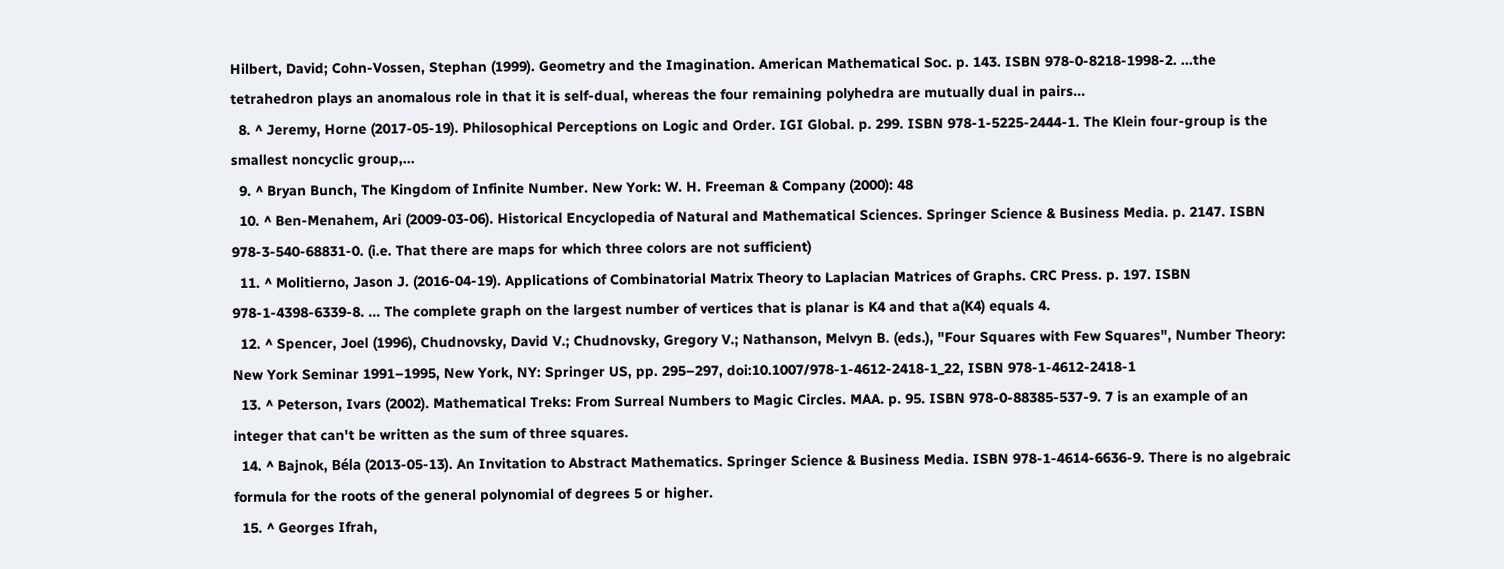Hilbert, David; Cohn-Vossen, Stephan (1999). Geometry and the Imagination. American Mathematical Soc. p. 143. ISBN 978-0-8218-1998-2. ...the tetrahedron plays an anomalous role in that it is self-dual, whereas the four remaining polyhedra are mutually dual in pairs...
  8. ^ Jeremy, Horne (2017-05-19). Philosophical Perceptions on Logic and Order. IGI Global. p. 299. ISBN 978-1-5225-2444-1. The Klein four-group is the smallest noncyclic group,...
  9. ^ Bryan Bunch, The Kingdom of Infinite Number. New York: W. H. Freeman & Company (2000): 48
  10. ^ Ben-Menahem, Ari (2009-03-06). Historical Encyclopedia of Natural and Mathematical Sciences. Springer Science & Business Media. p. 2147. ISBN 978-3-540-68831-0. (i.e. That there are maps for which three colors are not sufficient)
  11. ^ Molitierno, Jason J. (2016-04-19). Applications of Combinatorial Matrix Theory to Laplacian Matrices of Graphs. CRC Press. p. 197. ISBN 978-1-4398-6339-8. ... The complete graph on the largest number of vertices that is planar is K4 and that a(K4) equals 4.
  12. ^ Spencer, Joel (1996), Chudnovsky, David V.; Chudnovsky, Gregory V.; Nathanson, Melvyn B. (eds.), "Four Squares with Few Squares", Number Theory: New York Seminar 1991–1995, New York, NY: Springer US, pp. 295–297, doi:10.1007/978-1-4612-2418-1_22, ISBN 978-1-4612-2418-1
  13. ^ Peterson, Ivars (2002). Mathematical Treks: From Surreal Numbers to Magic Circles. MAA. p. 95. ISBN 978-0-88385-537-9. 7 is an example of an integer that can't be written as the sum of three squares.
  14. ^ Bajnok, Béla (2013-05-13). An Invitation to Abstract Mathematics. Springer Science & Business Media. ISBN 978-1-4614-6636-9. There is no algebraic formula for the roots of the general polynomial of degrees 5 or higher.
  15. ^ Georges Ifrah,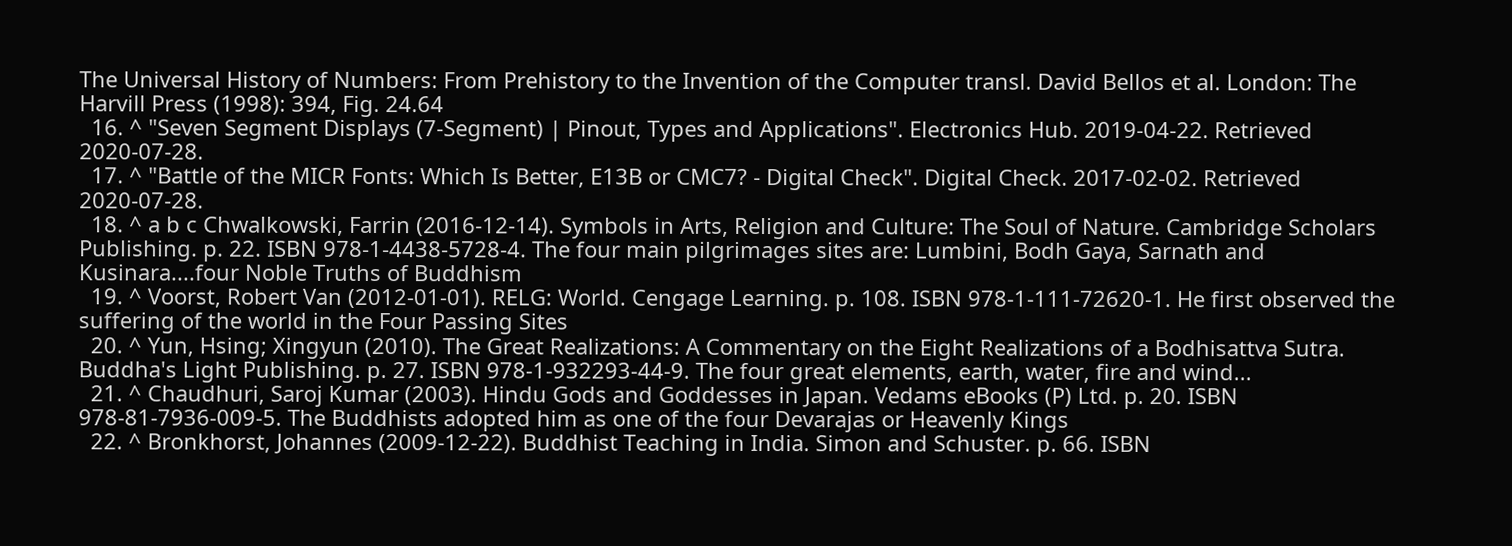The Universal History of Numbers: From Prehistory to the Invention of the Computer transl. David Bellos et al. London: The Harvill Press (1998): 394, Fig. 24.64
  16. ^ "Seven Segment Displays (7-Segment) | Pinout, Types and Applications". Electronics Hub. 2019-04-22. Retrieved 2020-07-28.
  17. ^ "Battle of the MICR Fonts: Which Is Better, E13B or CMC7? - Digital Check". Digital Check. 2017-02-02. Retrieved 2020-07-28.
  18. ^ a b c Chwalkowski, Farrin (2016-12-14). Symbols in Arts, Religion and Culture: The Soul of Nature. Cambridge Scholars Publishing. p. 22. ISBN 978-1-4438-5728-4. The four main pilgrimages sites are: Lumbini, Bodh Gaya, Sarnath and Kusinara....four Noble Truths of Buddhism
  19. ^ Voorst, Robert Van (2012-01-01). RELG: World. Cengage Learning. p. 108. ISBN 978-1-111-72620-1. He first observed the suffering of the world in the Four Passing Sites
  20. ^ Yun, Hsing; Xingyun (2010). The Great Realizations: A Commentary on the Eight Realizations of a Bodhisattva Sutra. Buddha's Light Publishing. p. 27. ISBN 978-1-932293-44-9. The four great elements, earth, water, fire and wind...
  21. ^ Chaudhuri, Saroj Kumar (2003). Hindu Gods and Goddesses in Japan. Vedams eBooks (P) Ltd. p. 20. ISBN 978-81-7936-009-5. The Buddhists adopted him as one of the four Devarajas or Heavenly Kings
  22. ^ Bronkhorst, Johannes (2009-12-22). Buddhist Teaching in India. Simon and Schuster. p. 66. ISBN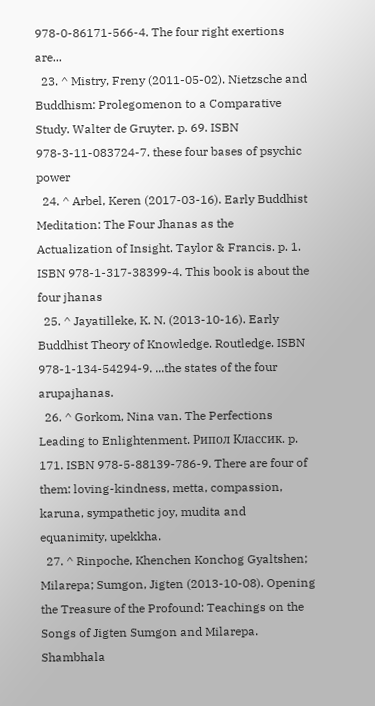978-0-86171-566-4. The four right exertions are...
  23. ^ Mistry, Freny (2011-05-02). Nietzsche and Buddhism: Prolegomenon to a Comparative Study. Walter de Gruyter. p. 69. ISBN 978-3-11-083724-7. these four bases of psychic power
  24. ^ Arbel, Keren (2017-03-16). Early Buddhist Meditation: The Four Jhanas as the Actualization of Insight. Taylor & Francis. p. 1. ISBN 978-1-317-38399-4. This book is about the four jhanas
  25. ^ Jayatilleke, K. N. (2013-10-16). Early Buddhist Theory of Knowledge. Routledge. ISBN 978-1-134-54294-9. ...the states of the four arupajhanas.
  26. ^ Gorkom, Nina van. The Perfections Leading to Enlightenment. Рипол Классик. p. 171. ISBN 978-5-88139-786-9. There are four of them: loving-kindness, metta, compassion, karuna, sympathetic joy, mudita and equanimity, upekkha.
  27. ^ Rinpoche, Khenchen Konchog Gyaltshen; Milarepa; Sumgon, Jigten (2013-10-08). Opening the Treasure of the Profound: Teachings on the Songs of Jigten Sumgon and Milarepa. Shambhala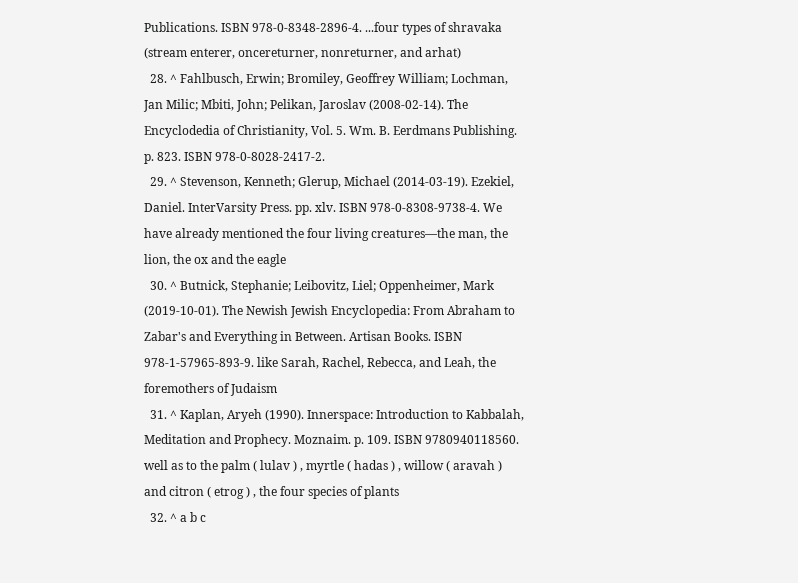Publications. ISBN 978-0-8348-2896-4. ...four types of shravaka (stream enterer, oncereturner, nonreturner, and arhat)
  28. ^ Fahlbusch, Erwin; Bromiley, Geoffrey William; Lochman, Jan Milic; Mbiti, John; Pelikan, Jaroslav (2008-02-14). The Encyclodedia of Christianity, Vol. 5. Wm. B. Eerdmans Publishing. p. 823. ISBN 978-0-8028-2417-2.
  29. ^ Stevenson, Kenneth; Glerup, Michael (2014-03-19). Ezekiel, Daniel. InterVarsity Press. pp. xlv. ISBN 978-0-8308-9738-4. We have already mentioned the four living creatures—the man, the lion, the ox and the eagle
  30. ^ Butnick, Stephanie; Leibovitz, Liel; Oppenheimer, Mark (2019-10-01). The Newish Jewish Encyclopedia: From Abraham to Zabar's and Everything in Between. Artisan Books. ISBN 978-1-57965-893-9. like Sarah, Rachel, Rebecca, and Leah, the foremothers of Judaism
  31. ^ Kaplan, Aryeh (1990). Innerspace: Introduction to Kabbalah, Meditation and Prophecy. Moznaim. p. 109. ISBN 9780940118560. well as to the palm ( lulav ) , myrtle ( hadas ) , willow ( aravah ) and citron ( etrog ) , the four species of plants
  32. ^ a b c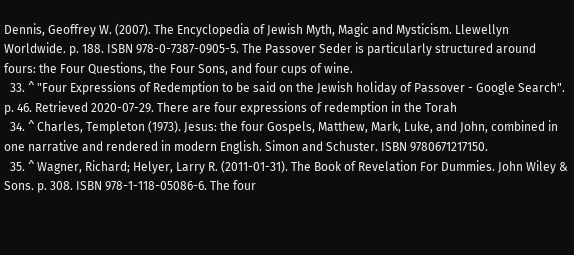Dennis, Geoffrey W. (2007). The Encyclopedia of Jewish Myth, Magic and Mysticism. Llewellyn Worldwide. p. 188. ISBN 978-0-7387-0905-5. The Passover Seder is particularly structured around fours: the Four Questions, the Four Sons, and four cups of wine.
  33. ^ "Four Expressions of Redemption to be said on the Jewish holiday of Passover - Google Search". p. 46. Retrieved 2020-07-29. There are four expressions of redemption in the Torah
  34. ^ Charles, Templeton (1973). Jesus: the four Gospels, Matthew, Mark, Luke, and John, combined in one narrative and rendered in modern English. Simon and Schuster. ISBN 9780671217150.
  35. ^ Wagner, Richard; Helyer, Larry R. (2011-01-31). The Book of Revelation For Dummies. John Wiley & Sons. p. 308. ISBN 978-1-118-05086-6. The four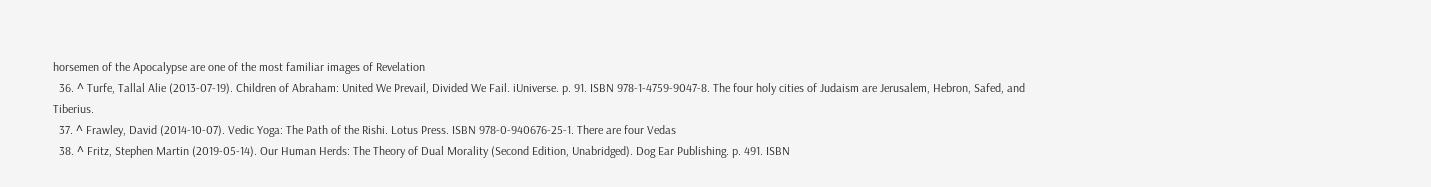horsemen of the Apocalypse are one of the most familiar images of Revelation
  36. ^ Turfe, Tallal Alie (2013-07-19). Children of Abraham: United We Prevail, Divided We Fail. iUniverse. p. 91. ISBN 978-1-4759-9047-8. The four holy cities of Judaism are Jerusalem, Hebron, Safed, and Tiberius.
  37. ^ Frawley, David (2014-10-07). Vedic Yoga: The Path of the Rishi. Lotus Press. ISBN 978-0-940676-25-1. There are four Vedas
  38. ^ Fritz, Stephen Martin (2019-05-14). Our Human Herds: The Theory of Dual Morality (Second Edition, Unabridged). Dog Ear Publishing. p. 491. ISBN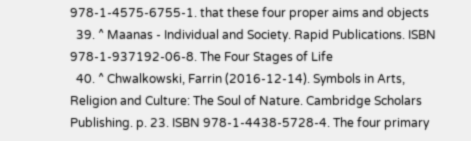978-1-4575-6755-1. that these four proper aims and objects
  39. ^ Maanas - Individual and Society. Rapid Publications. ISBN 978-1-937192-06-8. The Four Stages of Life
  40. ^ Chwalkowski, Farrin (2016-12-14). Symbols in Arts, Religion and Culture: The Soul of Nature. Cambridge Scholars Publishing. p. 23. ISBN 978-1-4438-5728-4. The four primary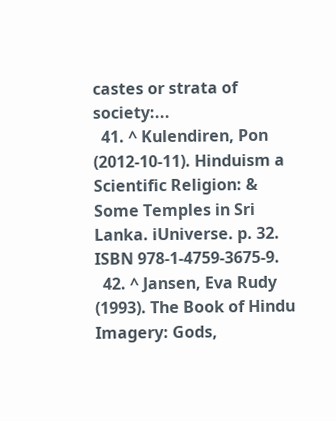castes or strata of society:...
  41. ^ Kulendiren, Pon (2012-10-11). Hinduism a Scientific Religion: & Some Temples in Sri Lanka. iUniverse. p. 32. ISBN 978-1-4759-3675-9.
  42. ^ Jansen, Eva Rudy (1993). The Book of Hindu Imagery: Gods,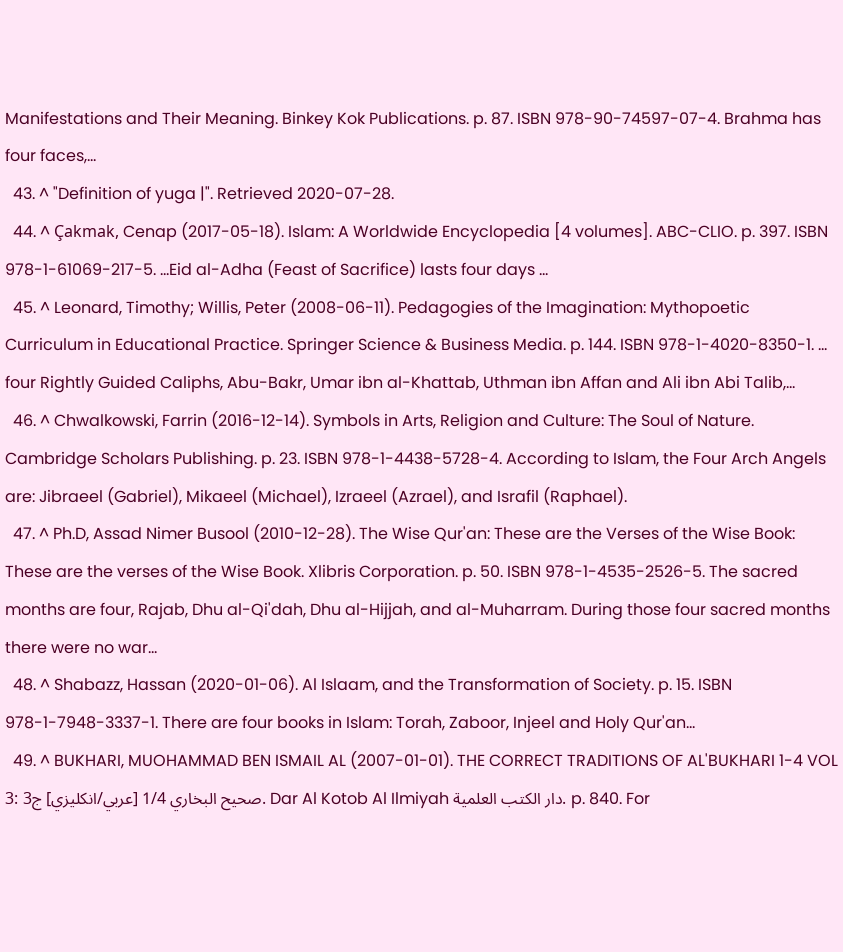Manifestations and Their Meaning. Binkey Kok Publications. p. 87. ISBN 978-90-74597-07-4. Brahma has four faces,...
  43. ^ "Definition of yuga |". Retrieved 2020-07-28.
  44. ^ Çakmak, Cenap (2017-05-18). Islam: A Worldwide Encyclopedia [4 volumes]. ABC-CLIO. p. 397. ISBN 978-1-61069-217-5. ...Eid al-Adha (Feast of Sacrifice) lasts four days ...
  45. ^ Leonard, Timothy; Willis, Peter (2008-06-11). Pedagogies of the Imagination: Mythopoetic Curriculum in Educational Practice. Springer Science & Business Media. p. 144. ISBN 978-1-4020-8350-1. ... four Rightly Guided Caliphs, Abu-Bakr, Umar ibn al-Khattab, Uthman ibn Affan and Ali ibn Abi Talib,...
  46. ^ Chwalkowski, Farrin (2016-12-14). Symbols in Arts, Religion and Culture: The Soul of Nature. Cambridge Scholars Publishing. p. 23. ISBN 978-1-4438-5728-4. According to Islam, the Four Arch Angels are: Jibraeel (Gabriel), Mikaeel (Michael), Izraeel (Azrael), and Israfil (Raphael).
  47. ^ Ph.D, Assad Nimer Busool (2010-12-28). The Wise Qur'an: These are the Verses of the Wise Book: These are the verses of the Wise Book. Xlibris Corporation. p. 50. ISBN 978-1-4535-2526-5. The sacred months are four, Rajab, Dhu al-Qi'dah, Dhu al-Hijjah, and al-Muharram. During those four sacred months there were no war...
  48. ^ Shabazz, Hassan (2020-01-06). Al Islaam, and the Transformation of Society. p. 15. ISBN 978-1-7948-3337-1. There are four books in Islam: Torah, Zaboor, Injeel and Holy Qur'an...
  49. ^ BUKHARI, MUOHAMMAD BEN ISMAIL AL (2007-01-01). THE CORRECT TRADITIONS OF AL'BUKHARI 1-4 VOL 3: صحيح البخاري 1/4 [عربي/انكليزي] ج3. Dar Al Kotob Al Ilmiyah دار الكتب العلمية. p. 840. For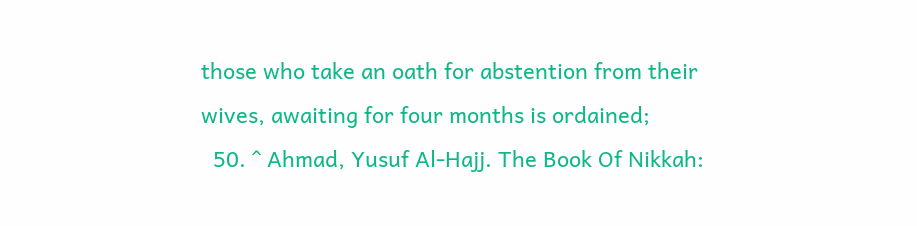those who take an oath for abstention from their wives, awaiting for four months is ordained;
  50. ^ Ahmad, Yusuf Al-Hajj. The Book Of Nikkah: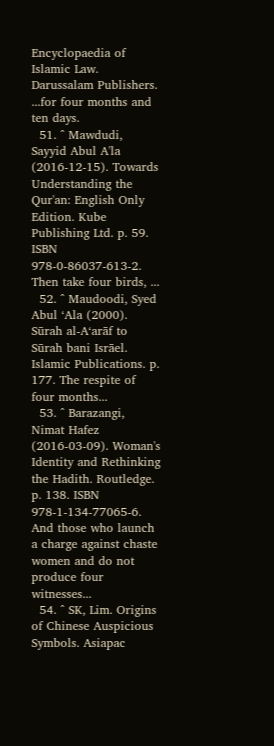Encyclopaedia of Islamic Law. Darussalam Publishers. ...for four months and ten days.
  51. ^ Mawdudi, Sayyid Abul A'la (2016-12-15). Towards Understanding the Qur'an: English Only Edition. Kube Publishing Ltd. p. 59. ISBN 978-0-86037-613-2. Then take four birds, ...
  52. ^ Maudoodi, Syed Abul ʻAla (2000). Sūrah al-Aʻarāf to Sūrah bani Isrāel. Islamic Publications. p. 177. The respite of four months...
  53. ^ Barazangi, Nimat Hafez (2016-03-09). Woman's Identity and Rethinking the Hadith. Routledge. p. 138. ISBN 978-1-134-77065-6. And those who launch a charge against chaste women and do not produce four witnesses...
  54. ^ SK, Lim. Origins of Chinese Auspicious Symbols. Asiapac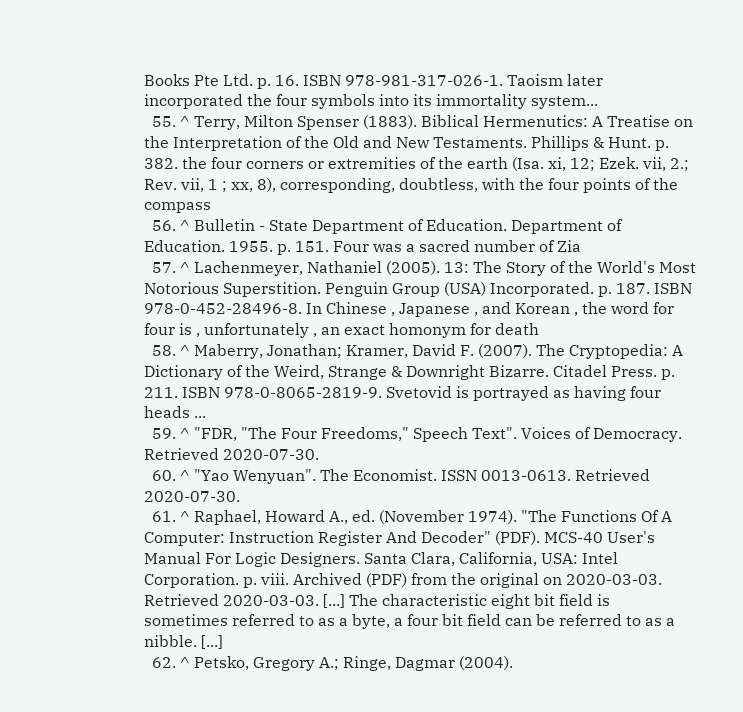Books Pte Ltd. p. 16. ISBN 978-981-317-026-1. Taoism later incorporated the four symbols into its immortality system...
  55. ^ Terry, Milton Spenser (1883). Biblical Hermenutics: A Treatise on the Interpretation of the Old and New Testaments. Phillips & Hunt. p. 382. the four corners or extremities of the earth (Isa. xi, 12; Ezek. vii, 2.; Rev. vii, 1 ; xx, 8), corresponding, doubtless, with the four points of the compass
  56. ^ Bulletin - State Department of Education. Department of Education. 1955. p. 151. Four was a sacred number of Zia
  57. ^ Lachenmeyer, Nathaniel (2005). 13: The Story of the World's Most Notorious Superstition. Penguin Group (USA) Incorporated. p. 187. ISBN 978-0-452-28496-8. In Chinese , Japanese , and Korean , the word for four is , unfortunately , an exact homonym for death
  58. ^ Maberry, Jonathan; Kramer, David F. (2007). The Cryptopedia: A Dictionary of the Weird, Strange & Downright Bizarre. Citadel Press. p. 211. ISBN 978-0-8065-2819-9. Svetovid is portrayed as having four heads ...
  59. ^ "FDR, "The Four Freedoms," Speech Text". Voices of Democracy. Retrieved 2020-07-30.
  60. ^ "Yao Wenyuan". The Economist. ISSN 0013-0613. Retrieved 2020-07-30.
  61. ^ Raphael, Howard A., ed. (November 1974). "The Functions Of A Computer: Instruction Register And Decoder" (PDF). MCS-40 User's Manual For Logic Designers. Santa Clara, California, USA: Intel Corporation. p. viii. Archived (PDF) from the original on 2020-03-03. Retrieved 2020-03-03. [...] The characteristic eight bit field is sometimes referred to as a byte, a four bit field can be referred to as a nibble. [...]
  62. ^ Petsko, Gregory A.; Ringe, Dagmar (2004).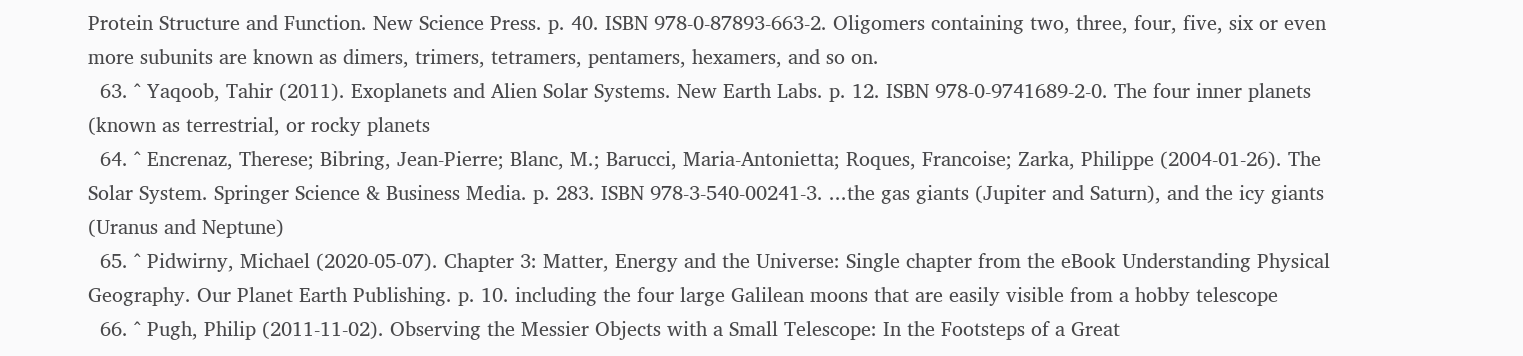Protein Structure and Function. New Science Press. p. 40. ISBN 978-0-87893-663-2. Oligomers containing two, three, four, five, six or even more subunits are known as dimers, trimers, tetramers, pentamers, hexamers, and so on.
  63. ^ Yaqoob, Tahir (2011). Exoplanets and Alien Solar Systems. New Earth Labs. p. 12. ISBN 978-0-9741689-2-0. The four inner planets (known as terrestrial, or rocky planets
  64. ^ Encrenaz, Therese; Bibring, Jean-Pierre; Blanc, M.; Barucci, Maria-Antonietta; Roques, Francoise; Zarka, Philippe (2004-01-26). The Solar System. Springer Science & Business Media. p. 283. ISBN 978-3-540-00241-3. ...the gas giants (Jupiter and Saturn), and the icy giants (Uranus and Neptune)
  65. ^ Pidwirny, Michael (2020-05-07). Chapter 3: Matter, Energy and the Universe: Single chapter from the eBook Understanding Physical Geography. Our Planet Earth Publishing. p. 10. including the four large Galilean moons that are easily visible from a hobby telescope
  66. ^ Pugh, Philip (2011-11-02). Observing the Messier Objects with a Small Telescope: In the Footsteps of a Great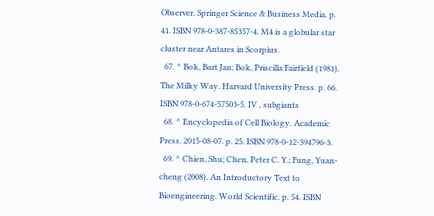Observer. Springer Science & Business Media. p. 41. ISBN 978-0-387-85357-4. M4 is a globular star cluster near Antares in Scorpius.
  67. ^ Bok, Bart Jan; Bok, Priscilla Fairfield (1981). The Milky Way. Harvard University Press. p. 66. ISBN 978-0-674-57503-5. IV , subgiants
  68. ^ Encyclopedia of Cell Biology. Academic Press. 2015-08-07. p. 25. ISBN 978-0-12-394796-3.
  69. ^ Chien, Shu; Chen, Peter C. Y.; Fung, Yuan-cheng (2008). An Introductory Text to Bioengineering. World Scientific. p. 54. ISBN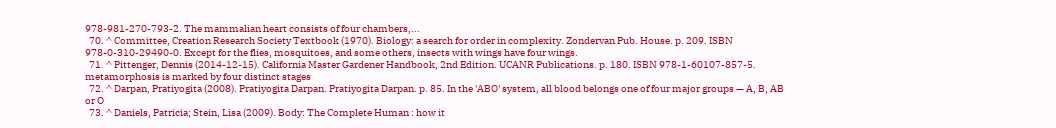978-981-270-793-2. The mammalian heart consists of four chambers,...
  70. ^ Committee, Creation Research Society Textbook (1970). Biology: a search for order in complexity. Zondervan Pub. House. p. 209. ISBN 978-0-310-29490-0. Except for the flies, mosquitoes, and some others, insects with wings have four wings.
  71. ^ Pittenger, Dennis (2014-12-15). California Master Gardener Handbook, 2nd Edition. UCANR Publications. p. 180. ISBN 978-1-60107-857-5. metamorphosis is marked by four distinct stages
  72. ^ Darpan, Pratiyogita (2008). Pratiyogita Darpan. Pratiyogita Darpan. p. 85. In the 'ABO' system, all blood belongs one of four major groups — A, B, AB or O
  73. ^ Daniels, Patricia; Stein, Lisa (2009). Body: The Complete Human : how it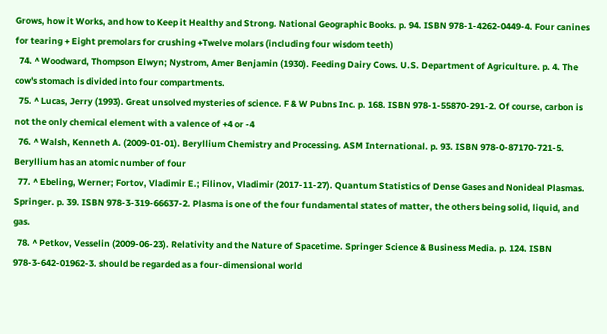Grows, how it Works, and how to Keep it Healthy and Strong. National Geographic Books. p. 94. ISBN 978-1-4262-0449-4. Four canines for tearing + Eight premolars for crushing +Twelve molars (including four wisdom teeth)
  74. ^ Woodward, Thompson Elwyn; Nystrom, Amer Benjamin (1930). Feeding Dairy Cows. U.S. Department of Agriculture. p. 4. The cow's stomach is divided into four compartments.
  75. ^ Lucas, Jerry (1993). Great unsolved mysteries of science. F & W Pubns Inc. p. 168. ISBN 978-1-55870-291-2. Of course, carbon is not the only chemical element with a valence of +4 or -4
  76. ^ Walsh, Kenneth A. (2009-01-01). Beryllium Chemistry and Processing. ASM International. p. 93. ISBN 978-0-87170-721-5. Beryllium has an atomic number of four
  77. ^ Ebeling, Werner; Fortov, Vladimir E.; Filinov, Vladimir (2017-11-27). Quantum Statistics of Dense Gases and Nonideal Plasmas. Springer. p. 39. ISBN 978-3-319-66637-2. Plasma is one of the four fundamental states of matter, the others being solid, liquid, and gas.
  78. ^ Petkov, Vesselin (2009-06-23). Relativity and the Nature of Spacetime. Springer Science & Business Media. p. 124. ISBN 978-3-642-01962-3. should be regarded as a four-dimensional world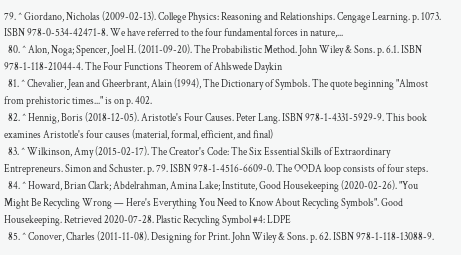79. ^ Giordano, Nicholas (2009-02-13). College Physics: Reasoning and Relationships. Cengage Learning. p. 1073. ISBN 978-0-534-42471-8. We have referred to the four fundamental forces in nature,...
  80. ^ Alon, Noga; Spencer, Joel H. (2011-09-20). The Probabilistic Method. John Wiley & Sons. p. 6.1. ISBN 978-1-118-21044-4. The Four Functions Theorem of Ahlswede Daykin
  81. ^ Chevalier, Jean and Gheerbrant, Alain (1994), The Dictionary of Symbols. The quote beginning "Almost from prehistoric times..." is on p. 402.
  82. ^ Hennig, Boris (2018-12-05). Aristotle's Four Causes. Peter Lang. ISBN 978-1-4331-5929-9. This book examines Aristotle's four causes (material, formal, efficient, and final)
  83. ^ Wilkinson, Amy (2015-02-17). The Creator's Code: The Six Essential Skills of Extraordinary Entrepreneurs. Simon and Schuster. p. 79. ISBN 978-1-4516-6609-0. The OODA loop consists of four steps.
  84. ^ Howard, Brian Clark; Abdelrahman, Amina Lake; Institute, Good Housekeeping (2020-02-26). "You Might Be Recycling Wrong — Here's Everything You Need to Know About Recycling Symbols". Good Housekeeping. Retrieved 2020-07-28. Plastic Recycling Symbol #4: LDPE
  85. ^ Conover, Charles (2011-11-08). Designing for Print. John Wiley & Sons. p. 62. ISBN 978-1-118-13088-9.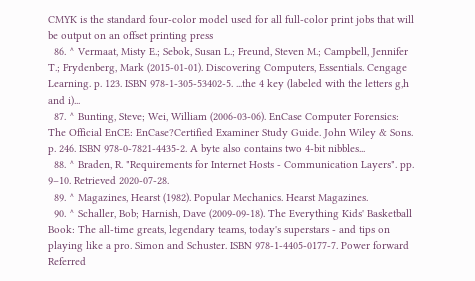CMYK is the standard four-color model used for all full-color print jobs that will be output on an offset printing press
  86. ^ Vermaat, Misty E.; Sebok, Susan L.; Freund, Steven M.; Campbell, Jennifer T.; Frydenberg, Mark (2015-01-01). Discovering Computers, Essentials. Cengage Learning. p. 123. ISBN 978-1-305-53402-5. ...the 4 key (labeled with the letters g,h and i)...
  87. ^ Bunting, Steve; Wei, William (2006-03-06). EnCase Computer Forensics: The Official EnCE: EnCase?Certified Examiner Study Guide. John Wiley & Sons. p. 246. ISBN 978-0-7821-4435-2. A byte also contains two 4-bit nibbles...
  88. ^ Braden, R. "Requirements for Internet Hosts - Communication Layers". pp. 9–10. Retrieved 2020-07-28.
  89. ^ Magazines, Hearst (1982). Popular Mechanics. Hearst Magazines.
  90. ^ Schaller, Bob; Harnish, Dave (2009-09-18). The Everything Kids' Basketball Book: The all-time greats, legendary teams, today's superstars - and tips on playing like a pro. Simon and Schuster. ISBN 978-1-4405-0177-7. Power forward Referred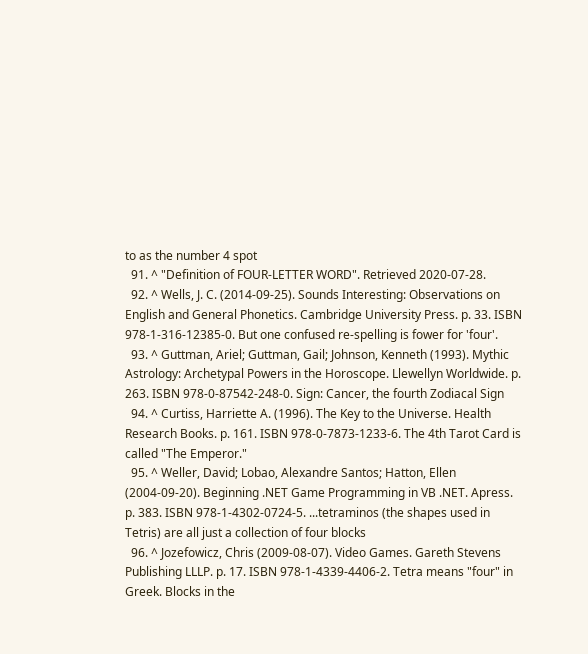to as the number 4 spot
  91. ^ "Definition of FOUR-LETTER WORD". Retrieved 2020-07-28.
  92. ^ Wells, J. C. (2014-09-25). Sounds Interesting: Observations on English and General Phonetics. Cambridge University Press. p. 33. ISBN 978-1-316-12385-0. But one confused re-spelling is fower for 'four'.
  93. ^ Guttman, Ariel; Guttman, Gail; Johnson, Kenneth (1993). Mythic Astrology: Archetypal Powers in the Horoscope. Llewellyn Worldwide. p. 263. ISBN 978-0-87542-248-0. Sign: Cancer, the fourth Zodiacal Sign
  94. ^ Curtiss, Harriette A. (1996). The Key to the Universe. Health Research Books. p. 161. ISBN 978-0-7873-1233-6. The 4th Tarot Card is called "The Emperor."
  95. ^ Weller, David; Lobao, Alexandre Santos; Hatton, Ellen (2004-09-20). Beginning .NET Game Programming in VB .NET. Apress. p. 383. ISBN 978-1-4302-0724-5. ...tetraminos (the shapes used in Tetris) are all just a collection of four blocks
  96. ^ Jozefowicz, Chris (2009-08-07). Video Games. Gareth Stevens Publishing LLLP. p. 17. ISBN 978-1-4339-4406-2. Tetra means "four" in Greek. Blocks in the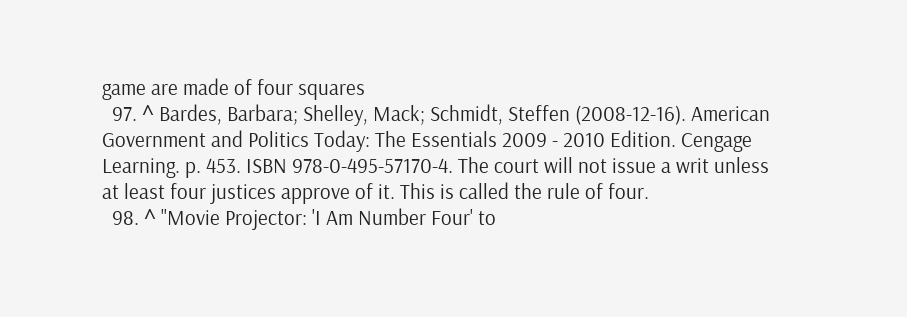game are made of four squares
  97. ^ Bardes, Barbara; Shelley, Mack; Schmidt, Steffen (2008-12-16). American Government and Politics Today: The Essentials 2009 - 2010 Edition. Cengage Learning. p. 453. ISBN 978-0-495-57170-4. The court will not issue a writ unless at least four justices approve of it. This is called the rule of four.
  98. ^ "Movie Projector: 'I Am Number Four' to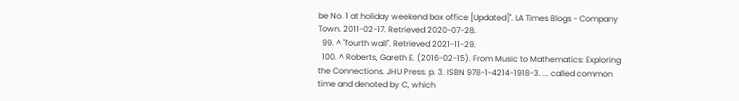be No. 1 at holiday weekend box office [Updated]". LA Times Blogs - Company Town. 2011-02-17. Retrieved 2020-07-28.
  99. ^ "fourth wall". Retrieved 2021-11-29.
  100. ^ Roberts, Gareth E. (2016-02-15). From Music to Mathematics: Exploring the Connections. JHU Press. p. 3. ISBN 978-1-4214-1918-3. ... called common time and denoted by C, which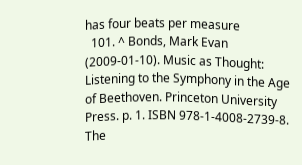has four beats per measure
  101. ^ Bonds, Mark Evan (2009-01-10). Music as Thought: Listening to the Symphony in the Age of Beethoven. Princeton University Press. p. 1. ISBN 978-1-4008-2739-8. The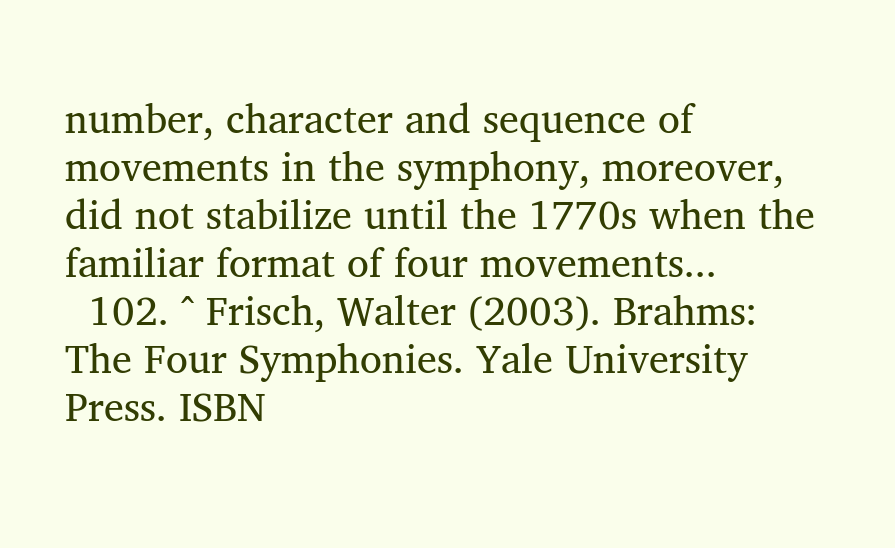number, character and sequence of movements in the symphony, moreover, did not stabilize until the 1770s when the familiar format of four movements...
  102. ^ Frisch, Walter (2003). Brahms: The Four Symphonies. Yale University Press. ISBN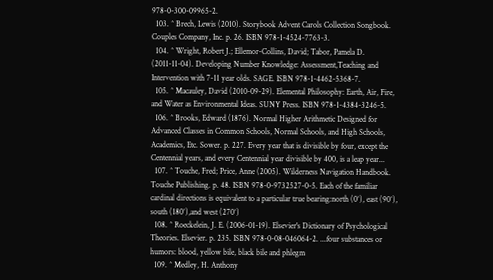978-0-300-09965-2.
  103. ^ Brech, Lewis (2010). Storybook Advent Carols Collection Songbook. Couples Company, Inc. p. 26. ISBN 978-1-4524-7763-3.
  104. ^ Wright, Robert J.; Ellemor-Collins, David; Tabor, Pamela D. (2011-11-04). Developing Number Knowledge: Assessment,Teaching and Intervention with 7-11 year olds. SAGE. ISBN 978-1-4462-5368-7.
  105. ^ Macauley, David (2010-09-29). Elemental Philosophy: Earth, Air, Fire, and Water as Environmental Ideas. SUNY Press. ISBN 978-1-4384-3246-5.
  106. ^ Brooks, Edward (1876). Normal Higher Arithmetic Designed for Advanced Classes in Common Schools, Normal Schools, and High Schools, Academics, Etc. Sower. p. 227. Every year that is divisible by four, except the Centennial years, and every Centennial year divisible by 400, is a leap year...
  107. ^ Touche, Fred; Price, Anne (2005). Wilderness Navigation Handbook. Touche Publishing. p. 48. ISBN 978-0-9732527-0-5. Each of the familiar cardinal directions is equivalent to a particular true bearing:north (0°), east (90°), south (180°),and west (270°)
  108. ^ Roeckelein, J. E. (2006-01-19). Elsevier's Dictionary of Psychological Theories. Elsevier. p. 235. ISBN 978-0-08-046064-2. ...four substances or humors: blood, yellow bile, black bile and phlegm
  109. ^ Medley, H. Anthony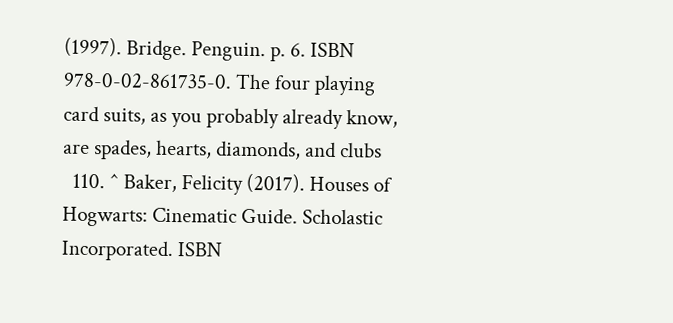(1997). Bridge. Penguin. p. 6. ISBN 978-0-02-861735-0. The four playing card suits, as you probably already know, are spades, hearts, diamonds, and clubs
  110. ^ Baker, Felicity (2017). Houses of Hogwarts: Cinematic Guide. Scholastic Incorporated. ISBN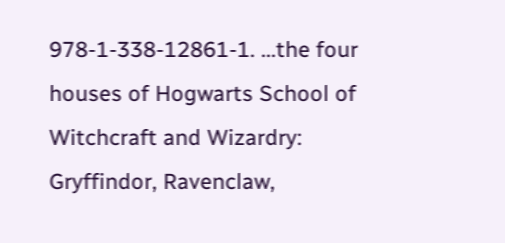978-1-338-12861-1. ...the four houses of Hogwarts School of Witchcraft and Wizardry: Gryffindor, Ravenclaw,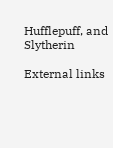Hufflepuff, and Slytherin

External links